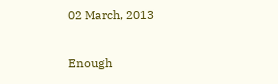02 March, 2013

Enough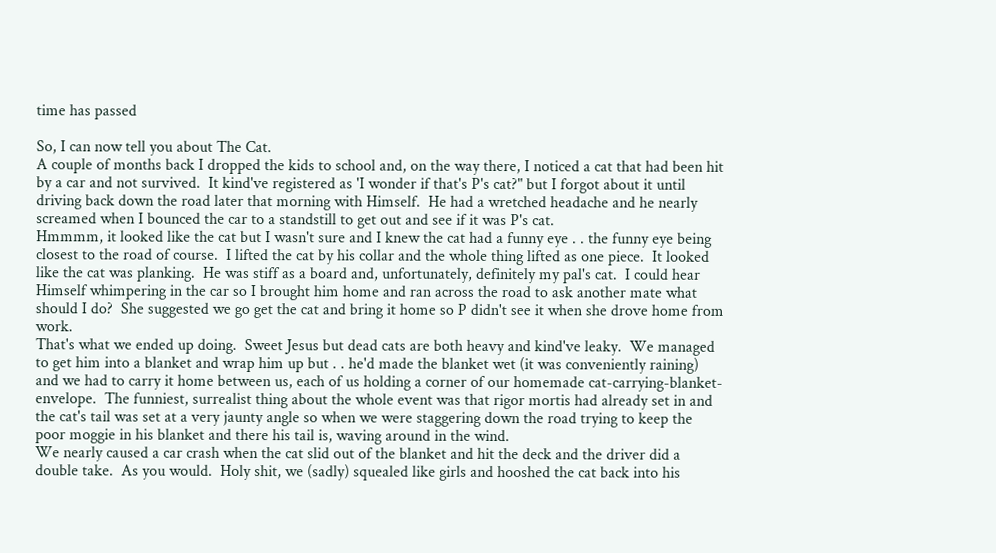time has passed

So, I can now tell you about The Cat.
A couple of months back I dropped the kids to school and, on the way there, I noticed a cat that had been hit by a car and not survived.  It kind've registered as 'I wonder if that's P's cat?" but I forgot about it until driving back down the road later that morning with Himself.  He had a wretched headache and he nearly screamed when I bounced the car to a standstill to get out and see if it was P's cat.
Hmmmm, it looked like the cat but I wasn't sure and I knew the cat had a funny eye . . the funny eye being closest to the road of course.  I lifted the cat by his collar and the whole thing lifted as one piece.  It looked like the cat was planking.  He was stiff as a board and, unfortunately, definitely my pal's cat.  I could hear Himself whimpering in the car so I brought him home and ran across the road to ask another mate what should I do?  She suggested we go get the cat and bring it home so P didn't see it when she drove home from work.
That's what we ended up doing.  Sweet Jesus but dead cats are both heavy and kind've leaky.  We managed to get him into a blanket and wrap him up but . . he'd made the blanket wet (it was conveniently raining) and we had to carry it home between us, each of us holding a corner of our homemade cat-carrying-blanket-envelope.  The funniest, surrealist thing about the whole event was that rigor mortis had already set in and the cat's tail was set at a very jaunty angle so when we were staggering down the road trying to keep the poor moggie in his blanket and there his tail is, waving around in the wind.
We nearly caused a car crash when the cat slid out of the blanket and hit the deck and the driver did a double take.  As you would.  Holy shit, we (sadly) squealed like girls and hooshed the cat back into his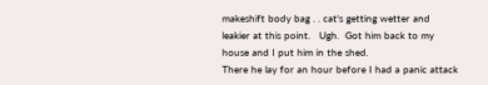makeshift body bag . . cat's getting wetter and leakier at this point.   Ugh.  Got him back to my house and I put him in the shed.
There he lay for an hour before I had a panic attack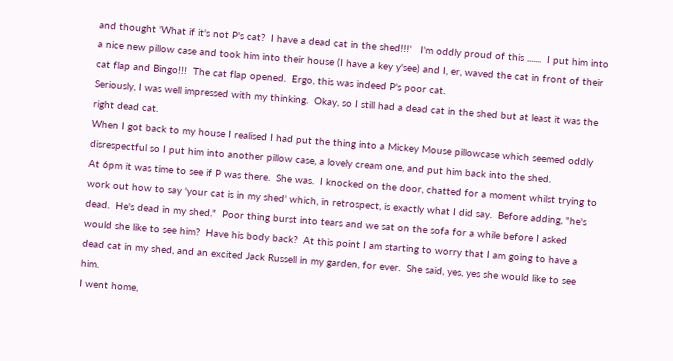and thought 'What if it's not P's cat?  I have a dead cat in the shed!!!'   I'm oddly proud of this .......  I put him into a nice new pillow case and took him into their house (I have a key y'see) and I, er, waved the cat in front of their cat flap and Bingo!!!  The cat flap opened.  Ergo, this was indeed P's poor cat.
Seriously, I was well impressed with my thinking.  Okay, so I still had a dead cat in the shed but at least it was the right dead cat.
When I got back to my house I realised I had put the thing into a Mickey Mouse pillowcase which seemed oddly disrespectful so I put him into another pillow case, a lovely cream one, and put him back into the shed.
At 6pm it was time to see if P was there.  She was.  I knocked on the door, chatted for a moment whilst trying to work out how to say 'your cat is in my shed' which, in retrospect, is exactly what I did say.  Before adding, "he's dead.  He's dead in my shed."  Poor thing burst into tears and we sat on the sofa for a while before I asked would she like to see him?  Have his body back?  At this point I am starting to worry that I am going to have a dead cat in my shed, and an excited Jack Russell in my garden, for ever.  She said, yes, yes she would like to see him.
I went home,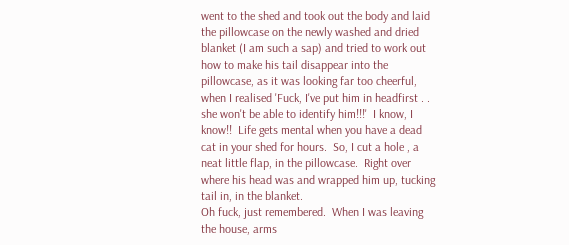went to the shed and took out the body and laid the pillowcase on the newly washed and dried blanket (I am such a sap) and tried to work out how to make his tail disappear into the pillowcase, as it was looking far too cheerful, when I realised 'Fuck, I've put him in headfirst . .  she won't be able to identify him!!!'  I know, I know!!  Life gets mental when you have a dead cat in your shed for hours.  So, I cut a hole , a neat little flap, in the pillowcase.  Right over where his head was and wrapped him up, tucking tail in, in the blanket.
Oh fuck, just remembered.  When I was leaving the house, arms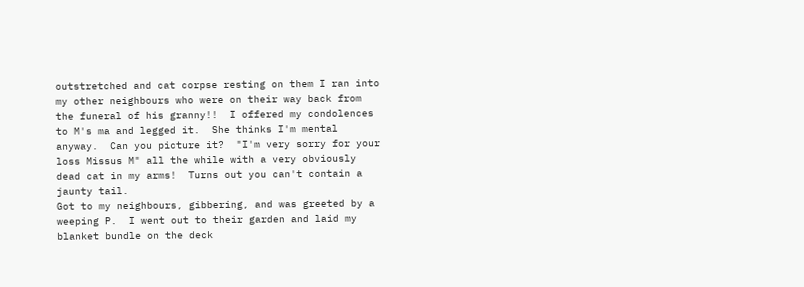outstretched and cat corpse resting on them I ran into my other neighbours who were on their way back from the funeral of his granny!!  I offered my condolences to M's ma and legged it.  She thinks I'm mental anyway.  Can you picture it?  "I'm very sorry for your loss Missus M" all the while with a very obviously dead cat in my arms!  Turns out you can't contain a jaunty tail.
Got to my neighbours, gibbering, and was greeted by a weeping P.  I went out to their garden and laid my blanket bundle on the deck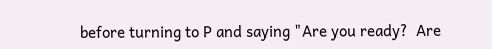before turning to P and saying "Are you ready?  Are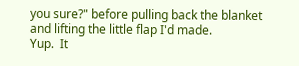you sure?" before pulling back the blanket and lifting the little flap I'd made.
Yup.  It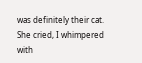was definitely their cat.
She cried, I whimpered with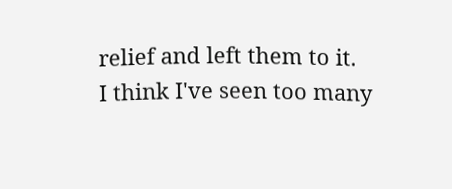relief and left them to it.
I think I've seen too many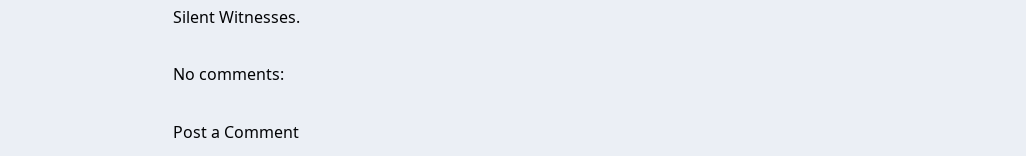Silent Witnesses.

No comments:

Post a Comment